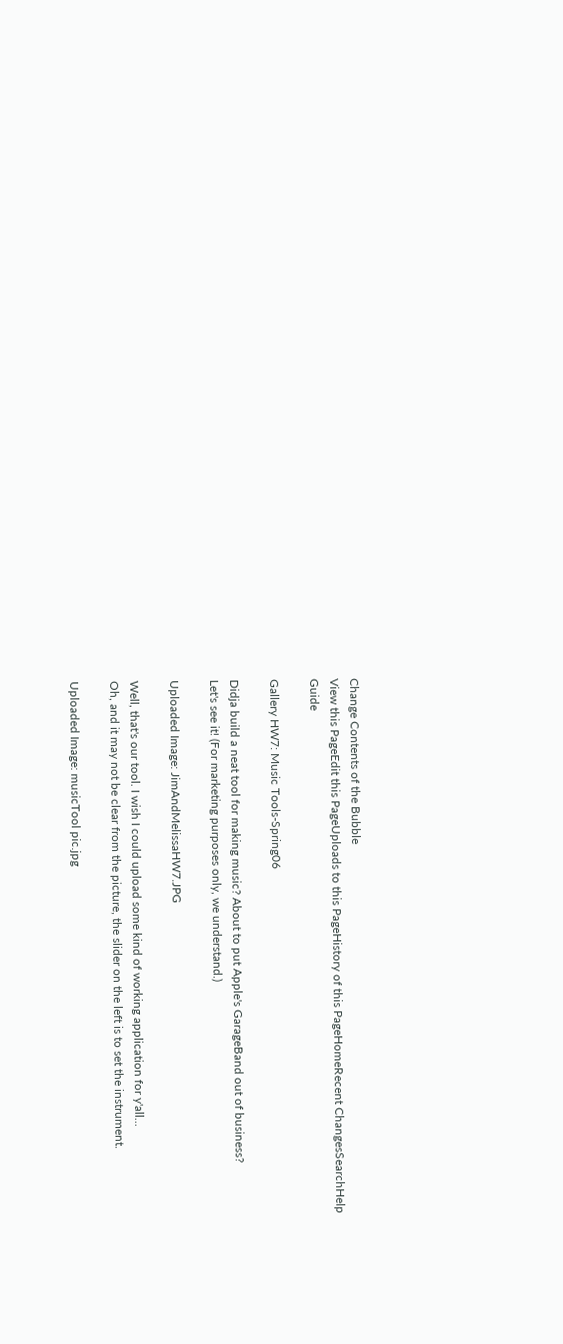Change Contents of the Bubble
View this PageEdit this PageUploads to this PageHistory of this PageHomeRecent ChangesSearchHelp Guide

Gallery HW7: Music Tools-Spring06

Didja build a neat tool for making music? About to put Apple's GarageBand out of business?
Let's see it! (For marketing purposes only, we understand.)

Uploaded Image: JimAndMelissaHW7.JPG

Well, that's our tool. I wish I could upload some kind of working application for y'all...
Oh, and it may not be clear from the picture, the slider on the left is to set the instrument.

Uploaded Image: musicTool pic.jpg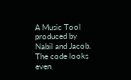A Music Tool produced by Nabil and Jacob. The code looks even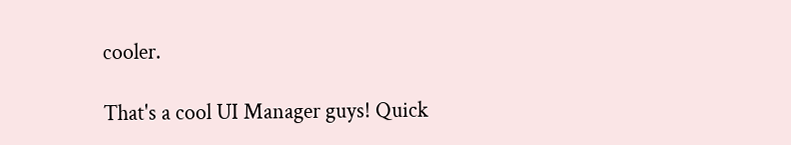cooler.

That's a cool UI Manager guys! Quick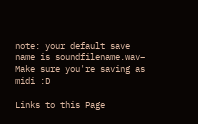note: your default save name is soundfilename.wav– Make sure you're saving as midi :D

Links to this Page